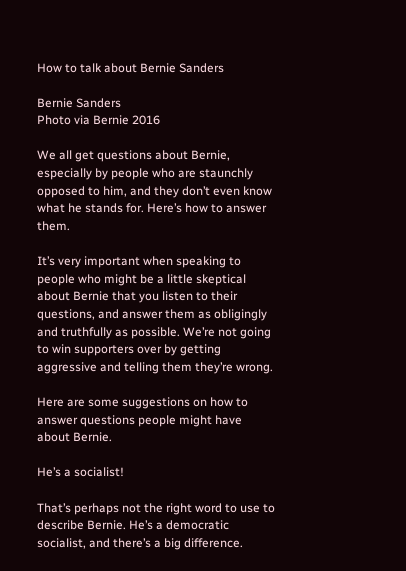How to talk about Bernie Sanders

Bernie Sanders
Photo via Bernie 2016

We all get questions about Bernie, especially by people who are staunchly opposed to him, and they don’t even know what he stands for. Here’s how to answer them.

It’s very important when speaking to people who might be a little skeptical about Bernie that you listen to their questions, and answer them as obligingly and truthfully as possible. We’re not going to win supporters over by getting aggressive and telling them they’re wrong.

Here are some suggestions on how to answer questions people might have about Bernie.

He’s a socialist!

That’s perhaps not the right word to use to describe Bernie. He’s a democratic socialist, and there’s a big difference.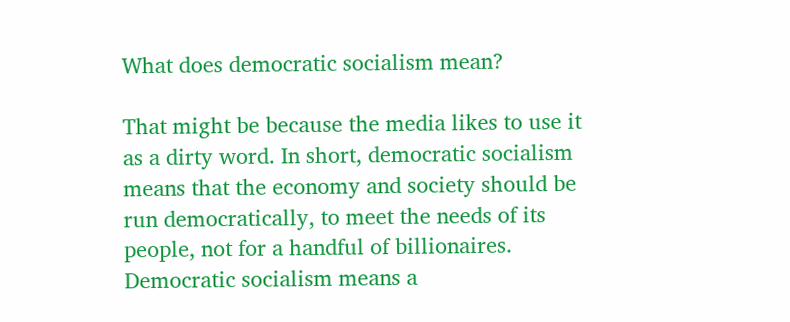What does democratic socialism mean?

That might be because the media likes to use it as a dirty word. In short, democratic socialism means that the economy and society should be run democratically, to meet the needs of its people, not for a handful of billionaires. Democratic socialism means a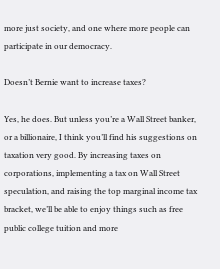more just society, and one where more people can participate in our democracy.

Doesn’t Bernie want to increase taxes?

Yes, he does. But unless you’re a Wall Street banker, or a billionaire, I think you’ll find his suggestions on taxation very good. By increasing taxes on corporations, implementing a tax on Wall Street speculation, and raising the top marginal income tax bracket, we’ll be able to enjoy things such as free public college tuition and more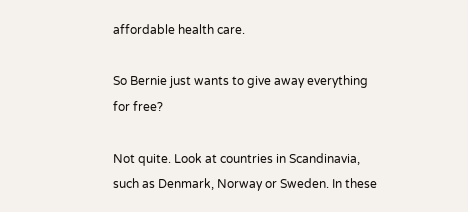affordable health care.

So Bernie just wants to give away everything for free?

Not quite. Look at countries in Scandinavia, such as Denmark, Norway or Sweden. In these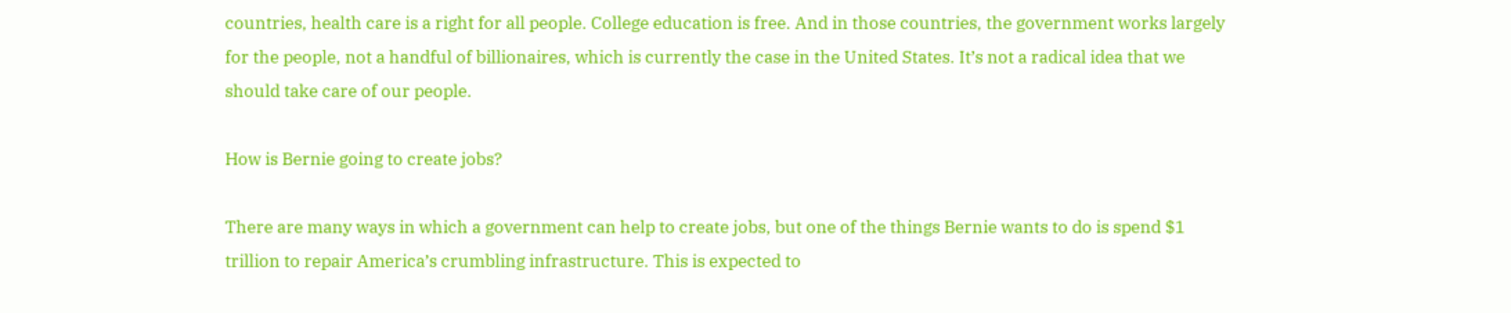countries, health care is a right for all people. College education is free. And in those countries, the government works largely for the people, not a handful of billionaires, which is currently the case in the United States. It’s not a radical idea that we should take care of our people.

How is Bernie going to create jobs?

There are many ways in which a government can help to create jobs, but one of the things Bernie wants to do is spend $1 trillion to repair America’s crumbling infrastructure. This is expected to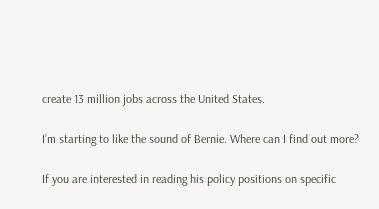create 13 million jobs across the United States.

I’m starting to like the sound of Bernie. Where can I find out more?

If you are interested in reading his policy positions on specific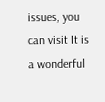issues, you can visit It is a wonderful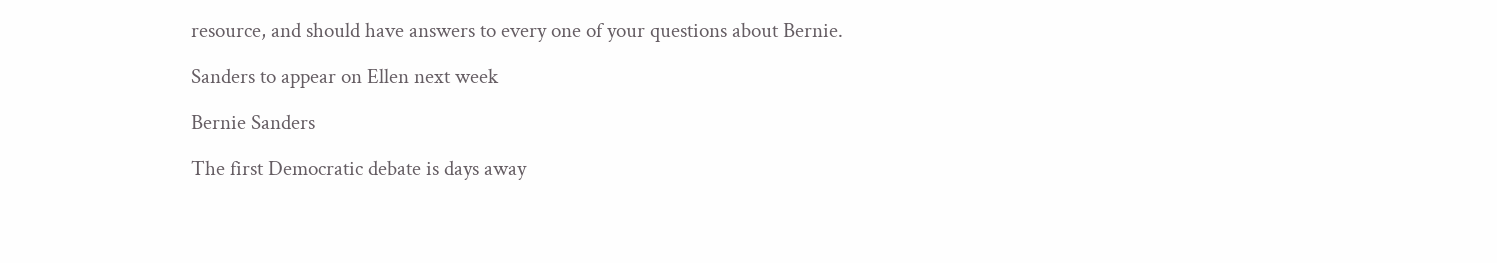resource, and should have answers to every one of your questions about Bernie.

Sanders to appear on Ellen next week

Bernie Sanders

The first Democratic debate is days away